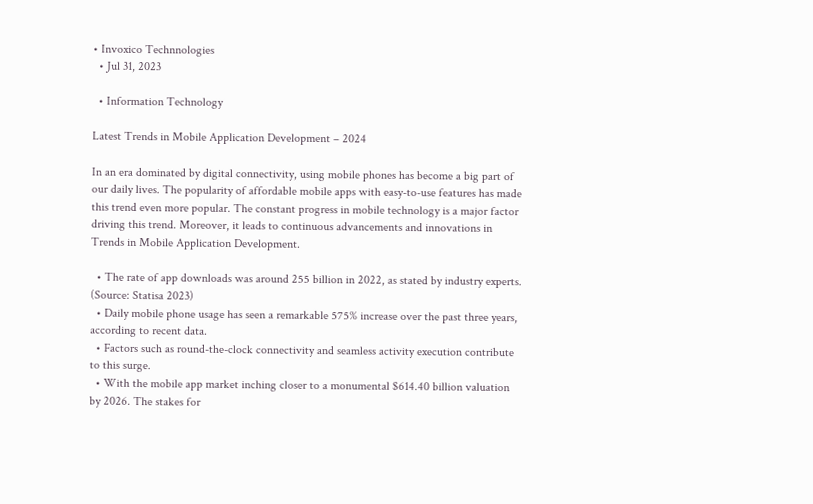• Invoxico Technnologies
  • Jul 31, 2023

  • Information Technology

Latest Trends in Mobile Application Development – 2024

In an era dominated by digital connectivity, using mobile phones has become a big part of our daily lives. The popularity of affordable mobile apps with easy-to-use features has made this trend even more popular. The constant progress in mobile technology is a major factor driving this trend. Moreover, it leads to continuous advancements and innovations in Trends in Mobile Application Development.

  • The rate of app downloads was around 255 billion in 2022, as stated by industry experts. (Source: Statisa 2023)
  • Daily mobile phone usage has seen a remarkable 575% increase over the past three years, according to recent data.
  • Factors such as round-the-clock connectivity and seamless activity execution contribute to this surge.
  • With the mobile app market inching closer to a monumental $614.40 billion valuation by 2026. The stakes for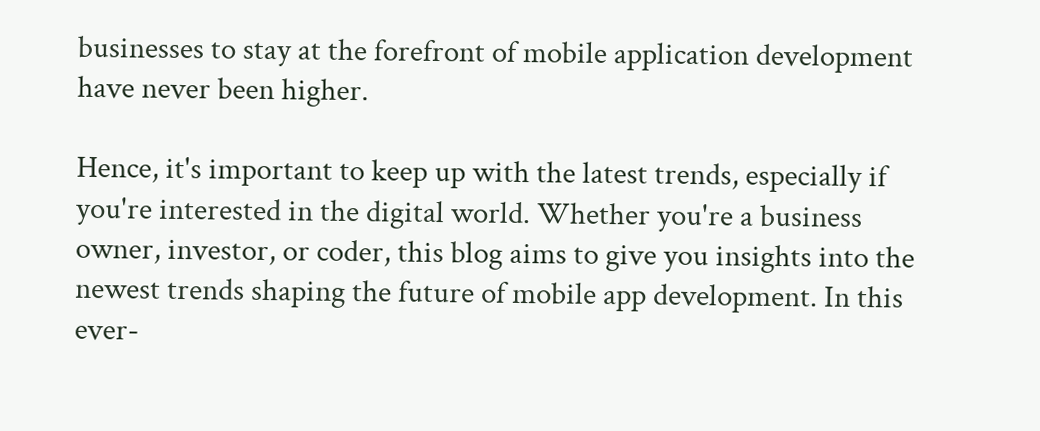businesses to stay at the forefront of mobile application development have never been higher.

Hence, it's important to keep up with the latest trends, especially if you're interested in the digital world. Whether you're a business owner, investor, or coder, this blog aims to give you insights into the newest trends shaping the future of mobile app development. In this ever-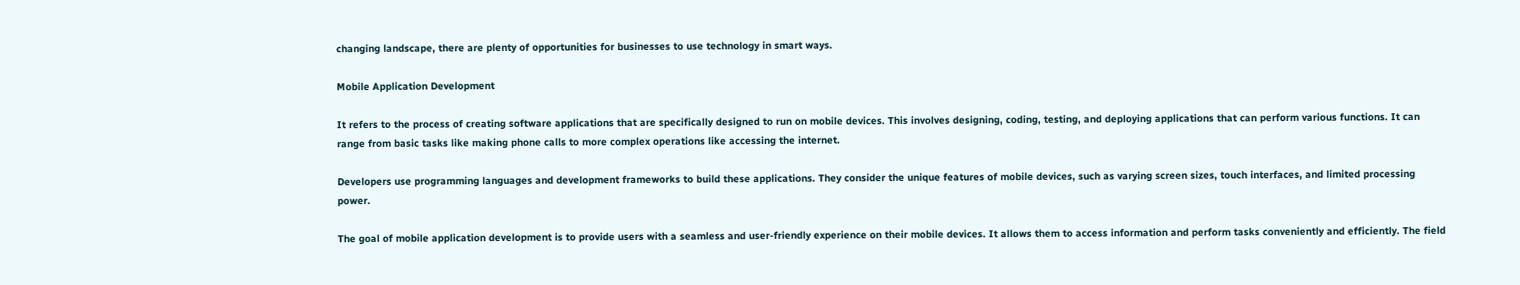changing landscape, there are plenty of opportunities for businesses to use technology in smart ways.

Mobile Application Development

It refers to the process of creating software applications that are specifically designed to run on mobile devices. This involves designing, coding, testing, and deploying applications that can perform various functions. It can range from basic tasks like making phone calls to more complex operations like accessing the internet.

Developers use programming languages and development frameworks to build these applications. They consider the unique features of mobile devices, such as varying screen sizes, touch interfaces, and limited processing power.

The goal of mobile application development is to provide users with a seamless and user-friendly experience on their mobile devices. It allows them to access information and perform tasks conveniently and efficiently. The field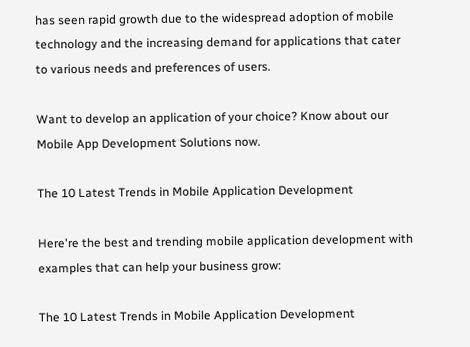has seen rapid growth due to the widespread adoption of mobile technology and the increasing demand for applications that cater to various needs and preferences of users.

Want to develop an application of your choice? Know about our Mobile App Development Solutions now.

The 10 Latest Trends in Mobile Application Development

Here're the best and trending mobile application development with examples that can help your business grow:

The 10 Latest Trends in Mobile Application Development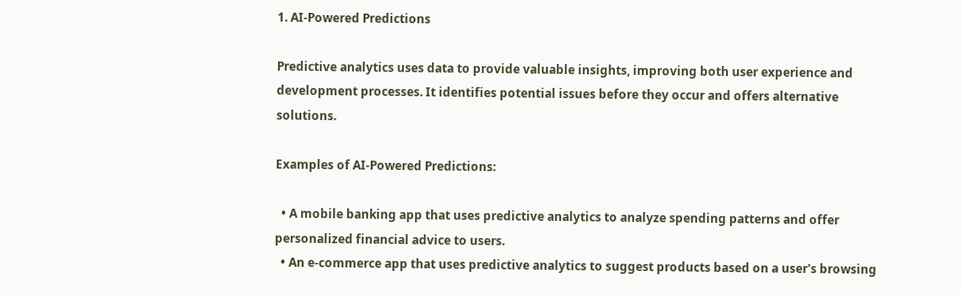1. AI-Powered Predictions

Predictive analytics uses data to provide valuable insights, improving both user experience and development processes. It identifies potential issues before they occur and offers alternative solutions.

Examples of AI-Powered Predictions:

  • A mobile banking app that uses predictive analytics to analyze spending patterns and offer personalized financial advice to users.
  • An e-commerce app that uses predictive analytics to suggest products based on a user's browsing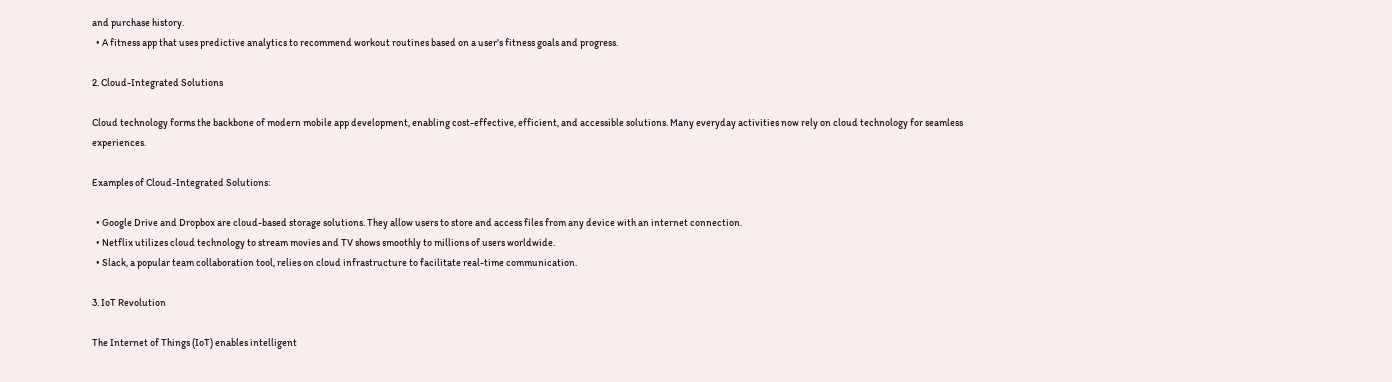and purchase history.
  • A fitness app that uses predictive analytics to recommend workout routines based on a user's fitness goals and progress.

2. Cloud-Integrated Solutions

Cloud technology forms the backbone of modern mobile app development, enabling cost-effective, efficient, and accessible solutions. Many everyday activities now rely on cloud technology for seamless experiences.

Examples of Cloud-Integrated Solutions:

  • Google Drive and Dropbox are cloud-based storage solutions. They allow users to store and access files from any device with an internet connection.
  • Netflix utilizes cloud technology to stream movies and TV shows smoothly to millions of users worldwide.
  • Slack, a popular team collaboration tool, relies on cloud infrastructure to facilitate real-time communication.

3. IoT Revolution

The Internet of Things (IoT) enables intelligent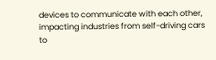devices to communicate with each other, impacting industries from self-driving cars to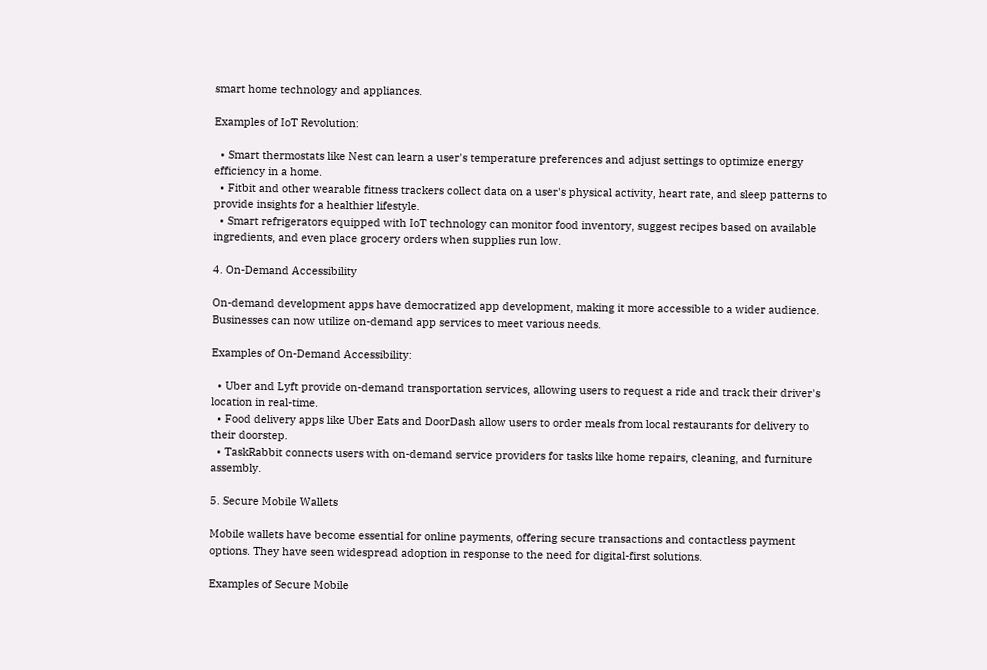smart home technology and appliances.

Examples of IoT Revolution:

  • Smart thermostats like Nest can learn a user's temperature preferences and adjust settings to optimize energy efficiency in a home.
  • Fitbit and other wearable fitness trackers collect data on a user's physical activity, heart rate, and sleep patterns to provide insights for a healthier lifestyle.
  • Smart refrigerators equipped with IoT technology can monitor food inventory, suggest recipes based on available ingredients, and even place grocery orders when supplies run low.

4. On-Demand Accessibility

On-demand development apps have democratized app development, making it more accessible to a wider audience. Businesses can now utilize on-demand app services to meet various needs.

Examples of On-Demand Accessibility:

  • Uber and Lyft provide on-demand transportation services, allowing users to request a ride and track their driver's location in real-time.
  • Food delivery apps like Uber Eats and DoorDash allow users to order meals from local restaurants for delivery to their doorstep.
  • TaskRabbit connects users with on-demand service providers for tasks like home repairs, cleaning, and furniture assembly.

5. Secure Mobile Wallets

Mobile wallets have become essential for online payments, offering secure transactions and contactless payment options. They have seen widespread adoption in response to the need for digital-first solutions.

Examples of Secure Mobile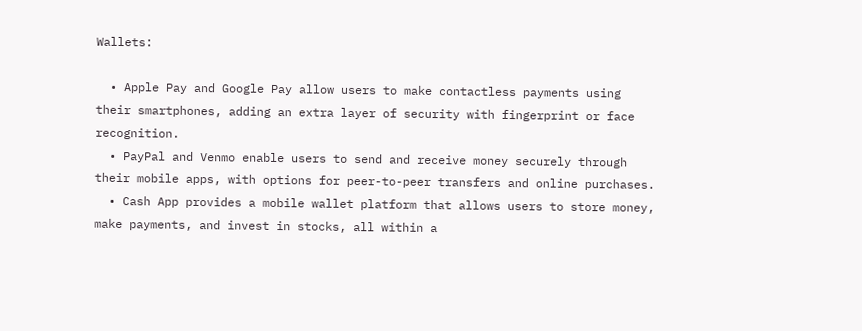Wallets:

  • Apple Pay and Google Pay allow users to make contactless payments using their smartphones, adding an extra layer of security with fingerprint or face recognition.
  • PayPal and Venmo enable users to send and receive money securely through their mobile apps, with options for peer-to-peer transfers and online purchases.
  • Cash App provides a mobile wallet platform that allows users to store money, make payments, and invest in stocks, all within a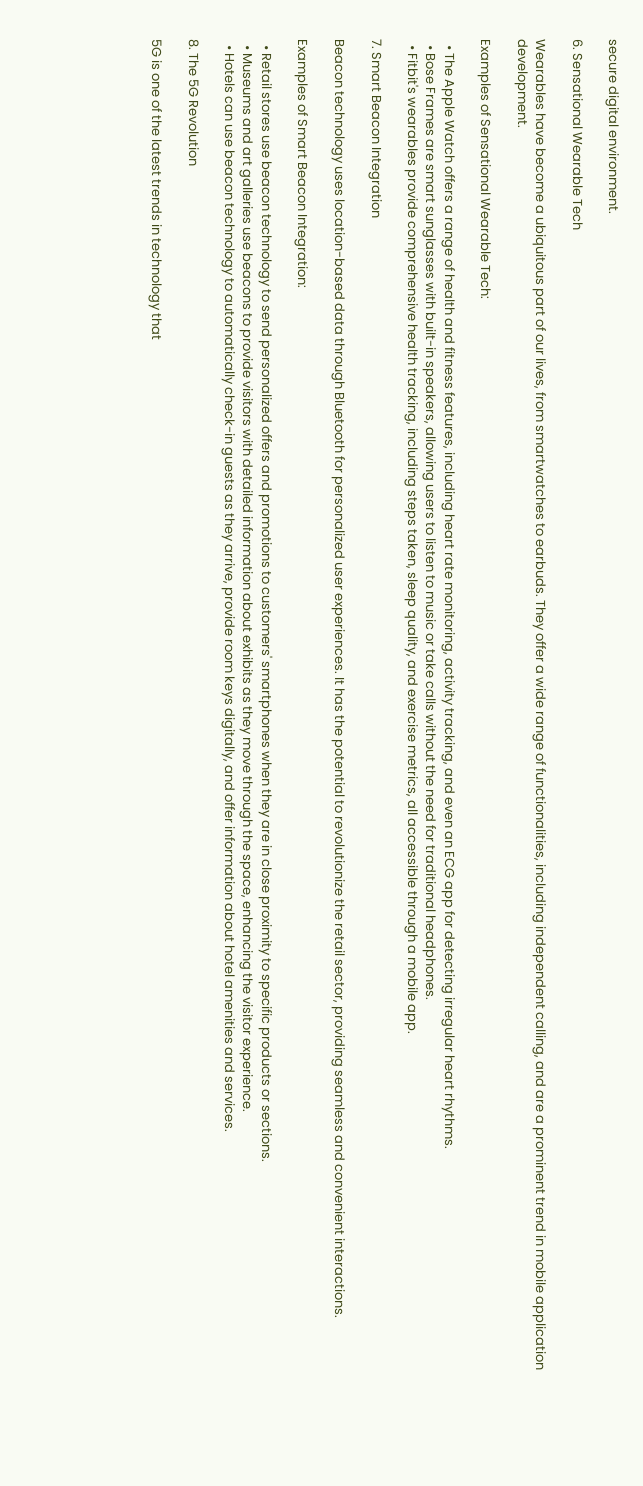secure digital environment.

6. Sensational Wearable Tech

Wearables have become a ubiquitous part of our lives, from smartwatches to earbuds. They offer a wide range of functionalities, including independent calling, and are a prominent trend in mobile application development.

Examples of Sensational Wearable Tech:

  • The Apple Watch offers a range of health and fitness features, including heart rate monitoring, activity tracking, and even an ECG app for detecting irregular heart rhythms.
  • Bose Frames are smart sunglasses with built-in speakers, allowing users to listen to music or take calls without the need for traditional headphones.
  • Fitbit's wearables provide comprehensive health tracking, including steps taken, sleep quality, and exercise metrics, all accessible through a mobile app.

7. Smart Beacon Integration

Beacon technology uses location-based data through Bluetooth for personalized user experiences. It has the potential to revolutionize the retail sector, providing seamless and convenient interactions.

Examples of Smart Beacon Integration:

  • Retail stores use beacon technology to send personalized offers and promotions to customers' smartphones when they are in close proximity to specific products or sections.
  • Museums and art galleries use beacons to provide visitors with detailed information about exhibits as they move through the space, enhancing the visitor experience.
  • Hotels can use beacon technology to automatically check-in guests as they arrive, provide room keys digitally, and offer information about hotel amenities and services.

8. The 5G Revolution

5G is one of the latest trends in technology that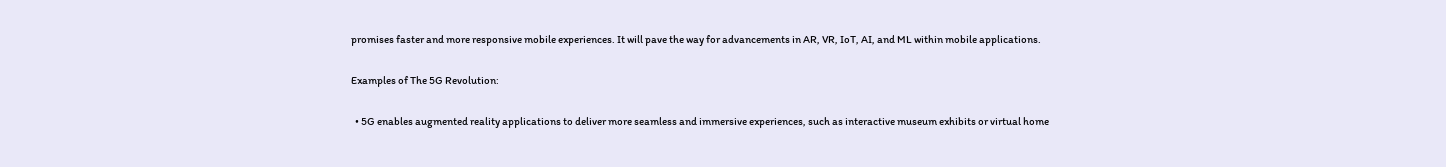promises faster and more responsive mobile experiences. It will pave the way for advancements in AR, VR, IoT, AI, and ML within mobile applications.

Examples of The 5G Revolution:

  • 5G enables augmented reality applications to deliver more seamless and immersive experiences, such as interactive museum exhibits or virtual home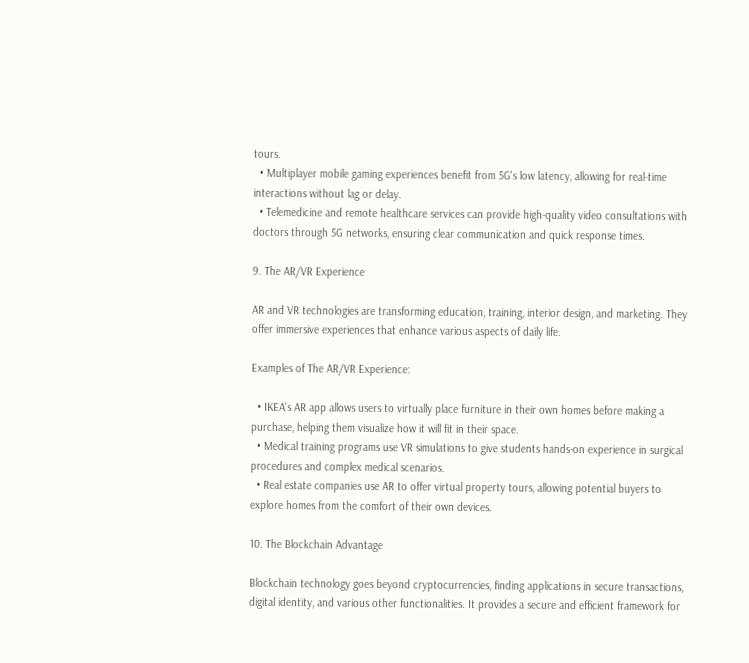tours.
  • Multiplayer mobile gaming experiences benefit from 5G's low latency, allowing for real-time interactions without lag or delay.
  • Telemedicine and remote healthcare services can provide high-quality video consultations with doctors through 5G networks, ensuring clear communication and quick response times.

9. The AR/VR Experience

AR and VR technologies are transforming education, training, interior design, and marketing. They offer immersive experiences that enhance various aspects of daily life.

Examples of The AR/VR Experience:

  • IKEA's AR app allows users to virtually place furniture in their own homes before making a purchase, helping them visualize how it will fit in their space.
  • Medical training programs use VR simulations to give students hands-on experience in surgical procedures and complex medical scenarios.
  • Real estate companies use AR to offer virtual property tours, allowing potential buyers to explore homes from the comfort of their own devices.

10. The Blockchain Advantage

Blockchain technology goes beyond cryptocurrencies, finding applications in secure transactions, digital identity, and various other functionalities. It provides a secure and efficient framework for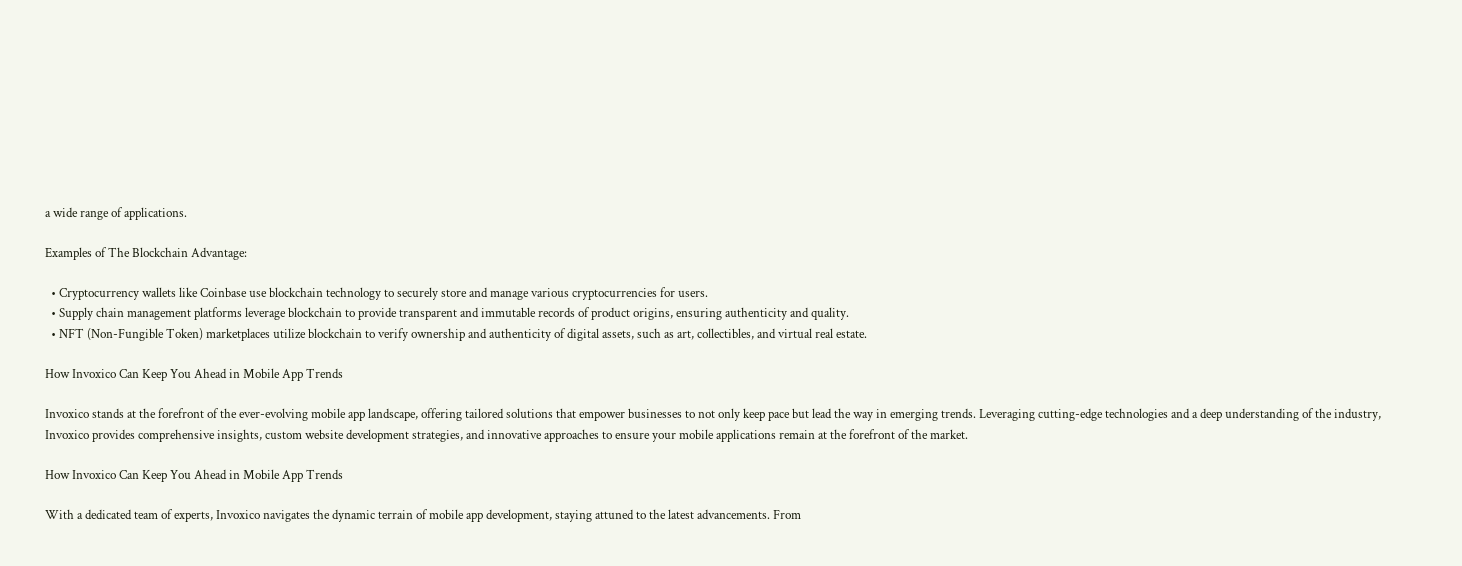a wide range of applications.

Examples of The Blockchain Advantage:

  • Cryptocurrency wallets like Coinbase use blockchain technology to securely store and manage various cryptocurrencies for users.
  • Supply chain management platforms leverage blockchain to provide transparent and immutable records of product origins, ensuring authenticity and quality.
  • NFT (Non-Fungible Token) marketplaces utilize blockchain to verify ownership and authenticity of digital assets, such as art, collectibles, and virtual real estate.

How Invoxico Can Keep You Ahead in Mobile App Trends

Invoxico stands at the forefront of the ever-evolving mobile app landscape, offering tailored solutions that empower businesses to not only keep pace but lead the way in emerging trends. Leveraging cutting-edge technologies and a deep understanding of the industry, Invoxico provides comprehensive insights, custom website development strategies, and innovative approaches to ensure your mobile applications remain at the forefront of the market.

How Invoxico Can Keep You Ahead in Mobile App Trends

With a dedicated team of experts, Invoxico navigates the dynamic terrain of mobile app development, staying attuned to the latest advancements. From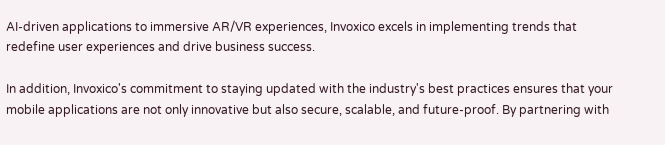AI-driven applications to immersive AR/VR experiences, Invoxico excels in implementing trends that redefine user experiences and drive business success.

In addition, Invoxico's commitment to staying updated with the industry's best practices ensures that your mobile applications are not only innovative but also secure, scalable, and future-proof. By partnering with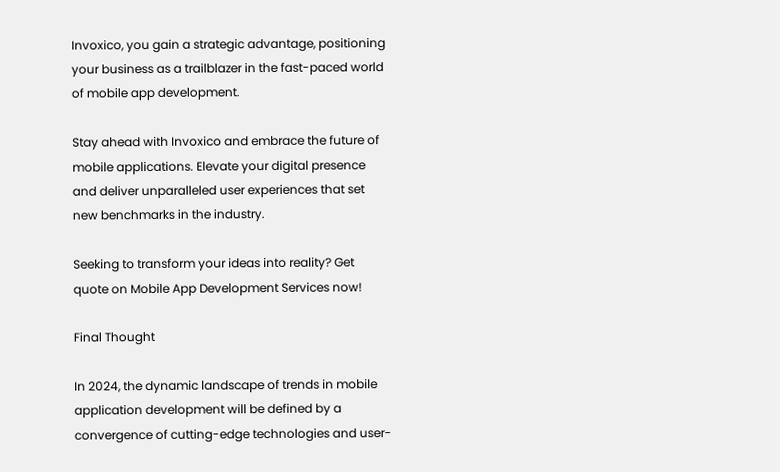Invoxico, you gain a strategic advantage, positioning your business as a trailblazer in the fast-paced world of mobile app development.

Stay ahead with Invoxico and embrace the future of mobile applications. Elevate your digital presence and deliver unparalleled user experiences that set new benchmarks in the industry.

Seeking to transform your ideas into reality? Get quote on Mobile App Development Services now!

Final Thought

In 2024, the dynamic landscape of trends in mobile application development will be defined by a convergence of cutting-edge technologies and user-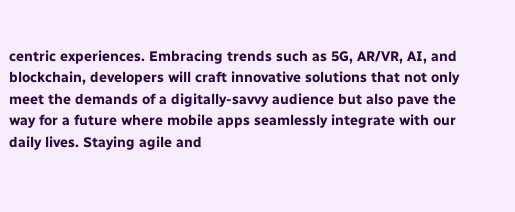centric experiences. Embracing trends such as 5G, AR/VR, AI, and blockchain, developers will craft innovative solutions that not only meet the demands of a digitally-savvy audience but also pave the way for a future where mobile apps seamlessly integrate with our daily lives. Staying agile and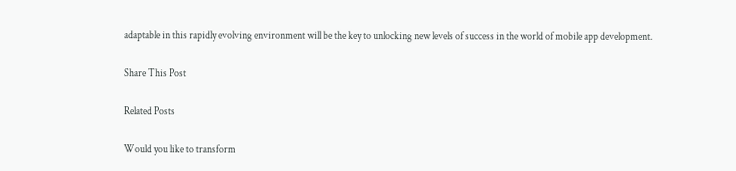adaptable in this rapidly evolving environment will be the key to unlocking new levels of success in the world of mobile app development.

Share This Post

Related Posts

Would you like to transform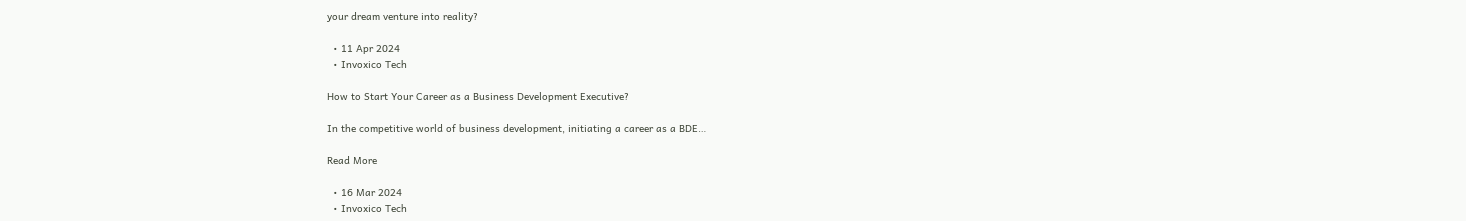your dream venture into reality?

  • 11 Apr 2024
  • Invoxico Tech

How to Start Your Career as a Business Development Executive?

In the competitive world of business development, initiating a career as a BDE…

Read More

  • 16 Mar 2024
  • Invoxico Tech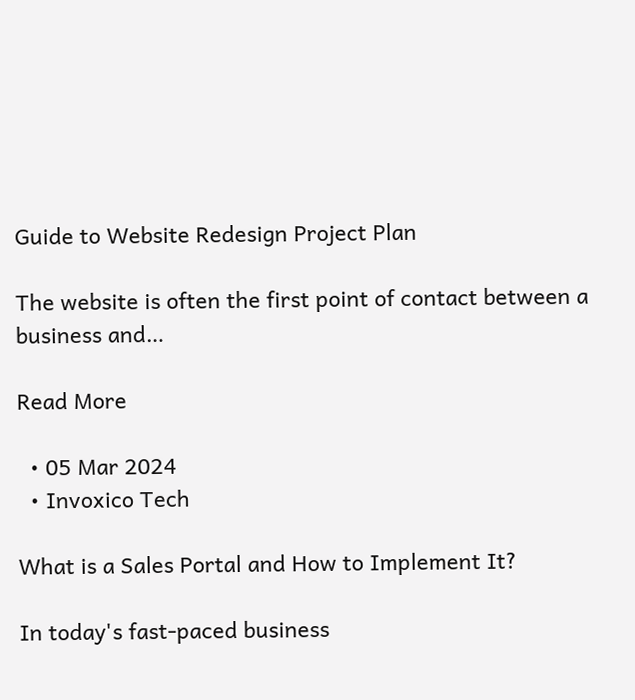Guide to Website Redesign Project Plan

The website is often the first point of contact between a business and…

Read More

  • 05 Mar 2024
  • Invoxico Tech

What is a Sales Portal and How to Implement It?

In today's fast-paced business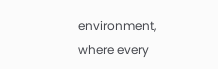environment, where every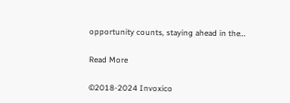opportunity counts, staying ahead in the…

Read More

©2018-2024 Invoxico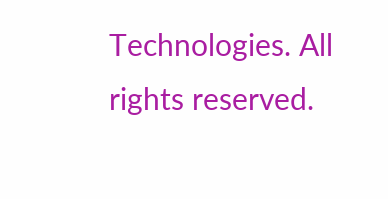Technologies. All rights reserved.